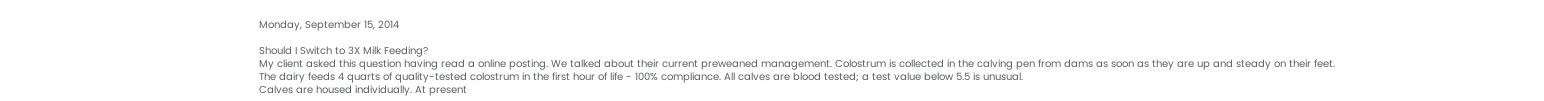Monday, September 15, 2014

Should I Switch to 3X Milk Feeding?
My client asked this question having read a online posting. We talked about their current preweaned management. Colostrum is collected in the calving pen from dams as soon as they are up and steady on their feet. The dairy feeds 4 quarts of quality-tested colostrum in the first hour of life - 100% compliance. All calves are blood tested; a test value below 5.5 is unusual.
Calves are housed individually. At present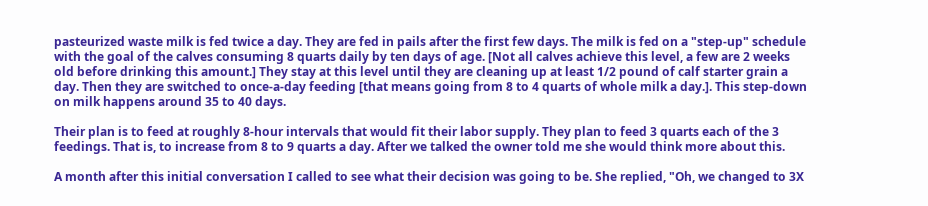pasteurized waste milk is fed twice a day. They are fed in pails after the first few days. The milk is fed on a "step-up" schedule with the goal of the calves consuming 8 quarts daily by ten days of age. [Not all calves achieve this level, a few are 2 weeks old before drinking this amount.] They stay at this level until they are cleaning up at least 1/2 pound of calf starter grain a day. Then they are switched to once-a-day feeding [that means going from 8 to 4 quarts of whole milk a day.]. This step-down on milk happens around 35 to 40 days.

Their plan is to feed at roughly 8-hour intervals that would fit their labor supply. They plan to feed 3 quarts each of the 3 feedings. That is, to increase from 8 to 9 quarts a day. After we talked the owner told me she would think more about this.

A month after this initial conversation I called to see what their decision was going to be. She replied, "Oh, we changed to 3X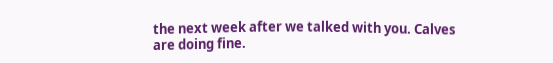the next week after we talked with you. Calves are doing fine.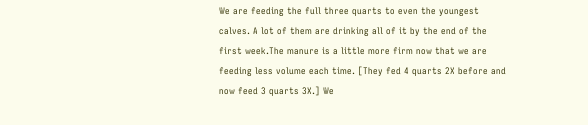We are feeding the full three quarts to even the youngest calves. A lot of them are drinking all of it by the end of the first week.The manure is a little more firm now that we are feeding less volume each time. [They fed 4 quarts 2X before and now feed 3 quarts 3X.] We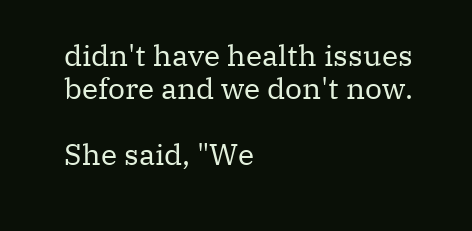didn't have health issues before and we don't now.

She said, "We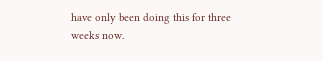have only been doing this for three weeks now.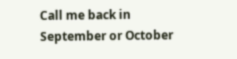Call me back in September or October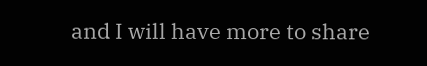and I will have more to share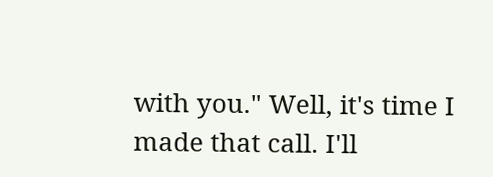with you." Well, it's time I made that call. I'll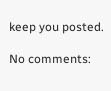keep you posted.

No comments: